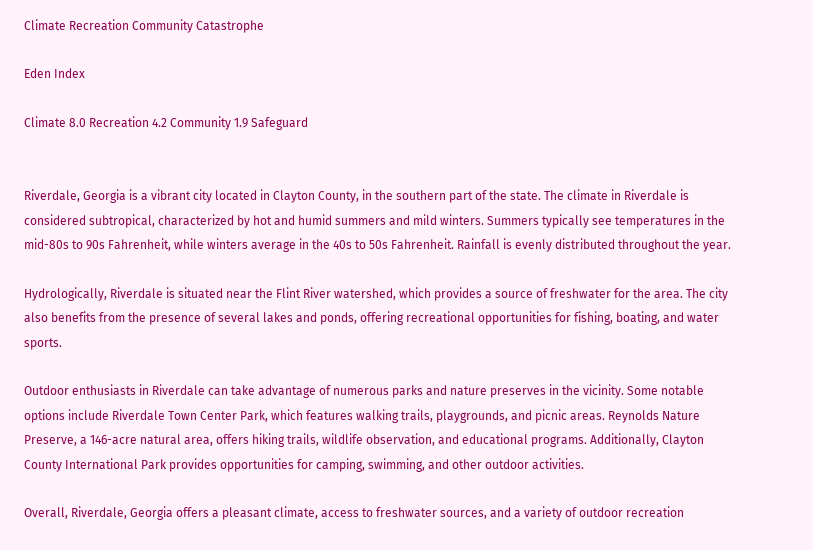Climate Recreation Community Catastrophe

Eden Index

Climate 8.0 Recreation 4.2 Community 1.9 Safeguard


Riverdale, Georgia is a vibrant city located in Clayton County, in the southern part of the state. The climate in Riverdale is considered subtropical, characterized by hot and humid summers and mild winters. Summers typically see temperatures in the mid-80s to 90s Fahrenheit, while winters average in the 40s to 50s Fahrenheit. Rainfall is evenly distributed throughout the year.

Hydrologically, Riverdale is situated near the Flint River watershed, which provides a source of freshwater for the area. The city also benefits from the presence of several lakes and ponds, offering recreational opportunities for fishing, boating, and water sports.

Outdoor enthusiasts in Riverdale can take advantage of numerous parks and nature preserves in the vicinity. Some notable options include Riverdale Town Center Park, which features walking trails, playgrounds, and picnic areas. Reynolds Nature Preserve, a 146-acre natural area, offers hiking trails, wildlife observation, and educational programs. Additionally, Clayton County International Park provides opportunities for camping, swimming, and other outdoor activities.

Overall, Riverdale, Georgia offers a pleasant climate, access to freshwater sources, and a variety of outdoor recreation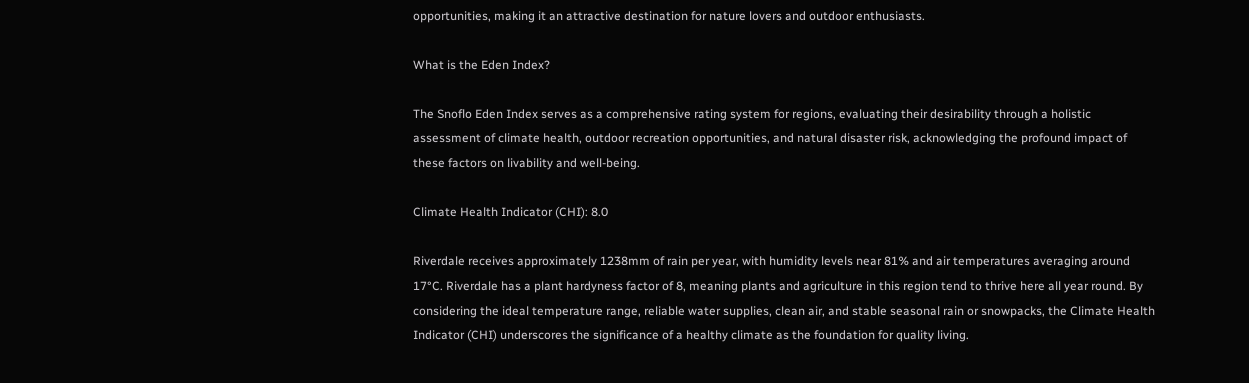opportunities, making it an attractive destination for nature lovers and outdoor enthusiasts.

What is the Eden Index?

The Snoflo Eden Index serves as a comprehensive rating system for regions, evaluating their desirability through a holistic assessment of climate health, outdoor recreation opportunities, and natural disaster risk, acknowledging the profound impact of these factors on livability and well-being.

Climate Health Indicator (CHI): 8.0

Riverdale receives approximately 1238mm of rain per year, with humidity levels near 81% and air temperatures averaging around 17°C. Riverdale has a plant hardyness factor of 8, meaning plants and agriculture in this region tend to thrive here all year round. By considering the ideal temperature range, reliable water supplies, clean air, and stable seasonal rain or snowpacks, the Climate Health Indicator (CHI) underscores the significance of a healthy climate as the foundation for quality living.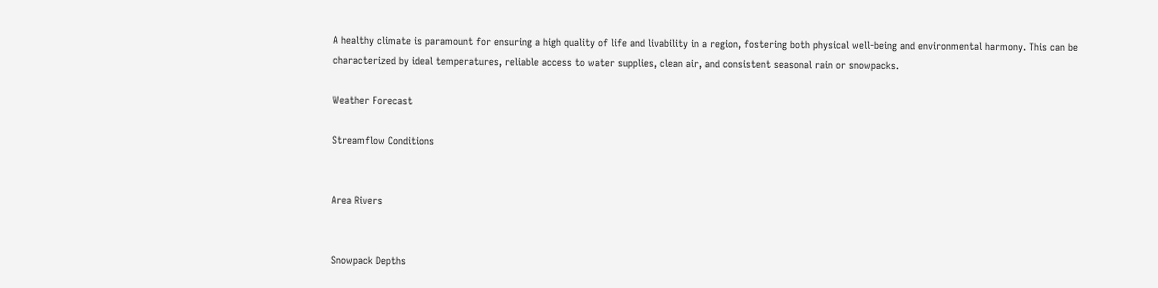A healthy climate is paramount for ensuring a high quality of life and livability in a region, fostering both physical well-being and environmental harmony. This can be characterized by ideal temperatures, reliable access to water supplies, clean air, and consistent seasonal rain or snowpacks.

Weather Forecast

Streamflow Conditions


Area Rivers


Snowpack Depths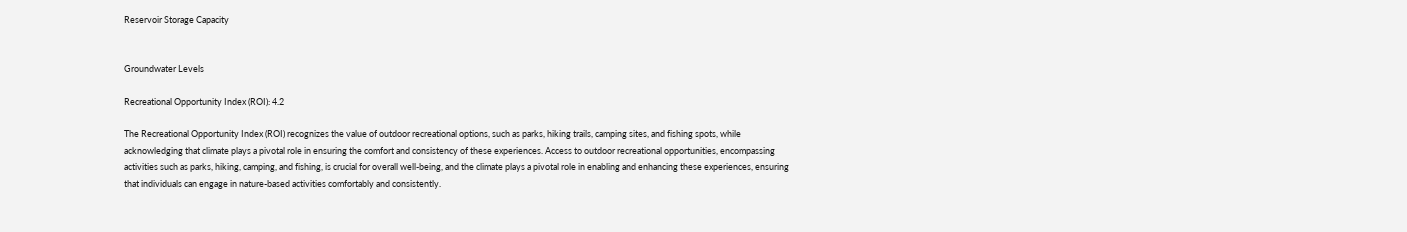Reservoir Storage Capacity


Groundwater Levels

Recreational Opportunity Index (ROI): 4.2

The Recreational Opportunity Index (ROI) recognizes the value of outdoor recreational options, such as parks, hiking trails, camping sites, and fishing spots, while acknowledging that climate plays a pivotal role in ensuring the comfort and consistency of these experiences. Access to outdoor recreational opportunities, encompassing activities such as parks, hiking, camping, and fishing, is crucial for overall well-being, and the climate plays a pivotal role in enabling and enhancing these experiences, ensuring that individuals can engage in nature-based activities comfortably and consistently.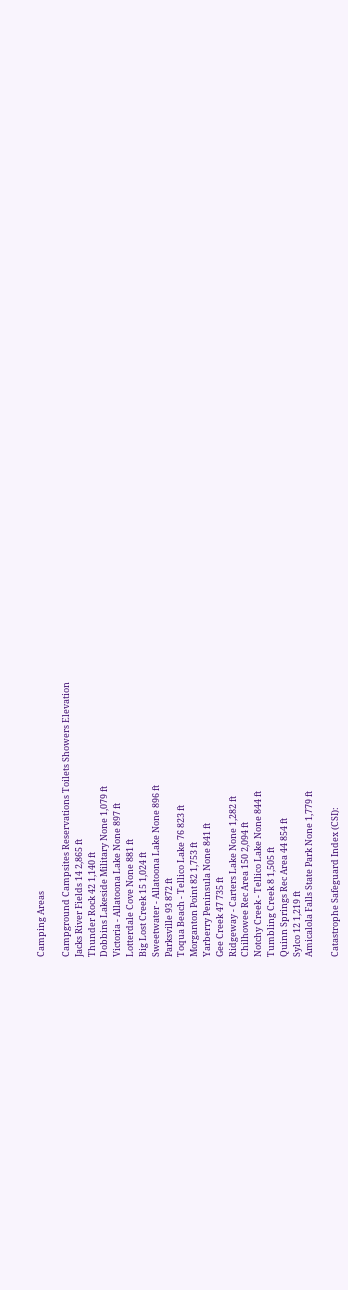Camping Areas

Campground Campsites Reservations Toilets Showers Elevation
Jacks River Fields 14 2,865 ft
Thunder Rock 42 1,140 ft
Dobbins Lakeside Military None 1,079 ft
Victoria - Allatoona Lake None 897 ft
Lotterdale Cove None 881 ft
Big Lost Creek 15 1,024 ft
Sweetwater - Allatoona Lake None 896 ft
Parksville 93 872 ft
Toqua Beach - Tellico Lake 76 823 ft
Morganton Point 82 1,753 ft
Yarberry Peninsula None 841 ft
Gee Creek 47 735 ft
Ridgeway - Carters Lake None 1,282 ft
Chilhowee Rec Area 150 2,094 ft
Notchy Creek - Tellico Lake None 844 ft
Tumbling Creek 8 1,505 ft
Quinn Springs Rec Area 44 854 ft
Sylco 12 1,219 ft
Amicalola Falls State Park None 1,779 ft

Catastrophe Safeguard Index (CSI):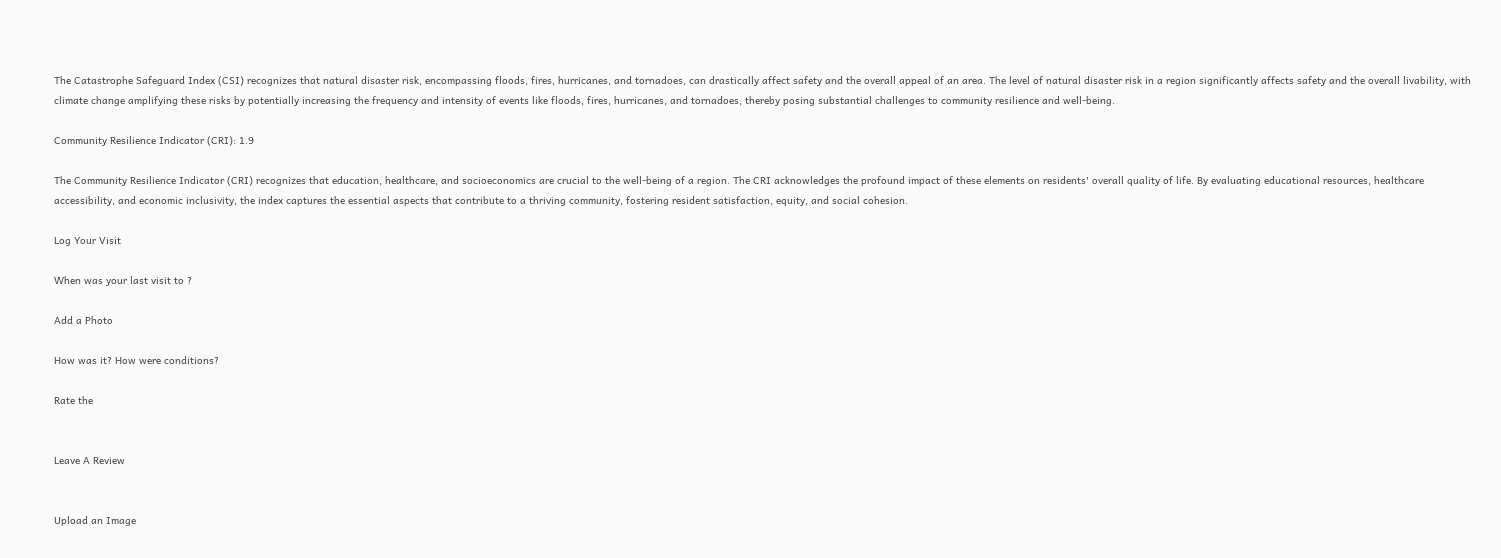The Catastrophe Safeguard Index (CSI) recognizes that natural disaster risk, encompassing floods, fires, hurricanes, and tornadoes, can drastically affect safety and the overall appeal of an area. The level of natural disaster risk in a region significantly affects safety and the overall livability, with climate change amplifying these risks by potentially increasing the frequency and intensity of events like floods, fires, hurricanes, and tornadoes, thereby posing substantial challenges to community resilience and well-being.

Community Resilience Indicator (CRI): 1.9

The Community Resilience Indicator (CRI) recognizes that education, healthcare, and socioeconomics are crucial to the well-being of a region. The CRI acknowledges the profound impact of these elements on residents' overall quality of life. By evaluating educational resources, healthcare accessibility, and economic inclusivity, the index captures the essential aspects that contribute to a thriving community, fostering resident satisfaction, equity, and social cohesion.

Log Your Visit

When was your last visit to ?

Add a Photo

How was it? How were conditions?

Rate the


Leave A Review


Upload an Image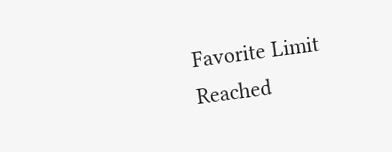Favorite Limit Reached